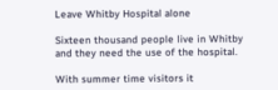Leave Whitby Hospital alone

Sixteen thousand people live in Whitby and they need the use of the hospital.

With summer time visitors it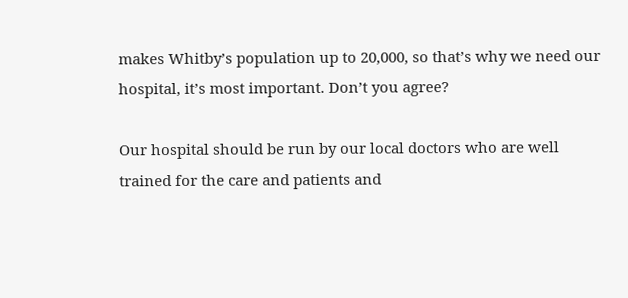makes Whitby’s population up to 20,000, so that’s why we need our hospital, it’s most important. Don’t you agree?

Our hospital should be run by our local doctors who are well trained for the care and patients and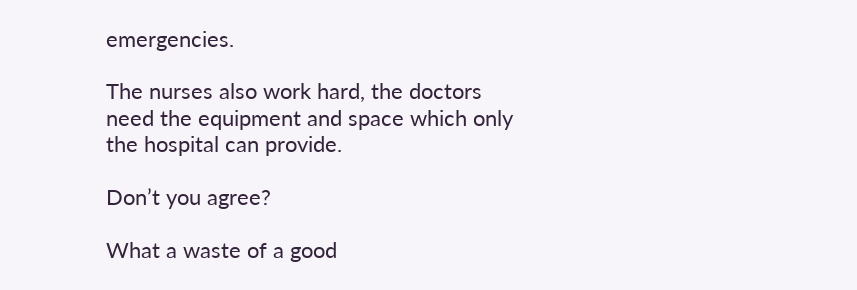emergencies.

The nurses also work hard, the doctors need the equipment and space which only the hospital can provide.

Don’t you agree?

What a waste of a good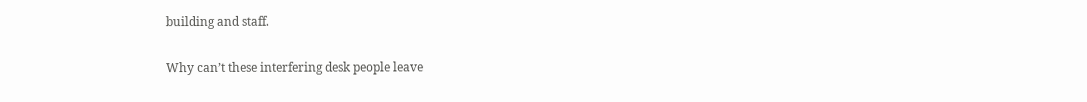building and staff.

Why can’t these interfering desk people leave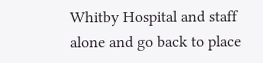Whitby Hospital and staff alone and go back to place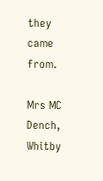they came from.

Mrs MC Dench, Whitby